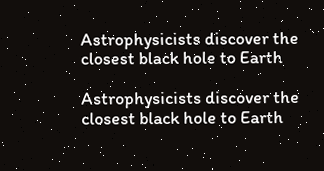Astrophysicists discover the closest black hole to Earth

Astrophysicists discover the closest black hole to Earth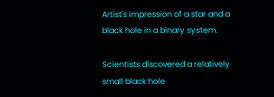Artist's impression of a star and a black hole in a binary system.

Scientists discovered a relatively small black hole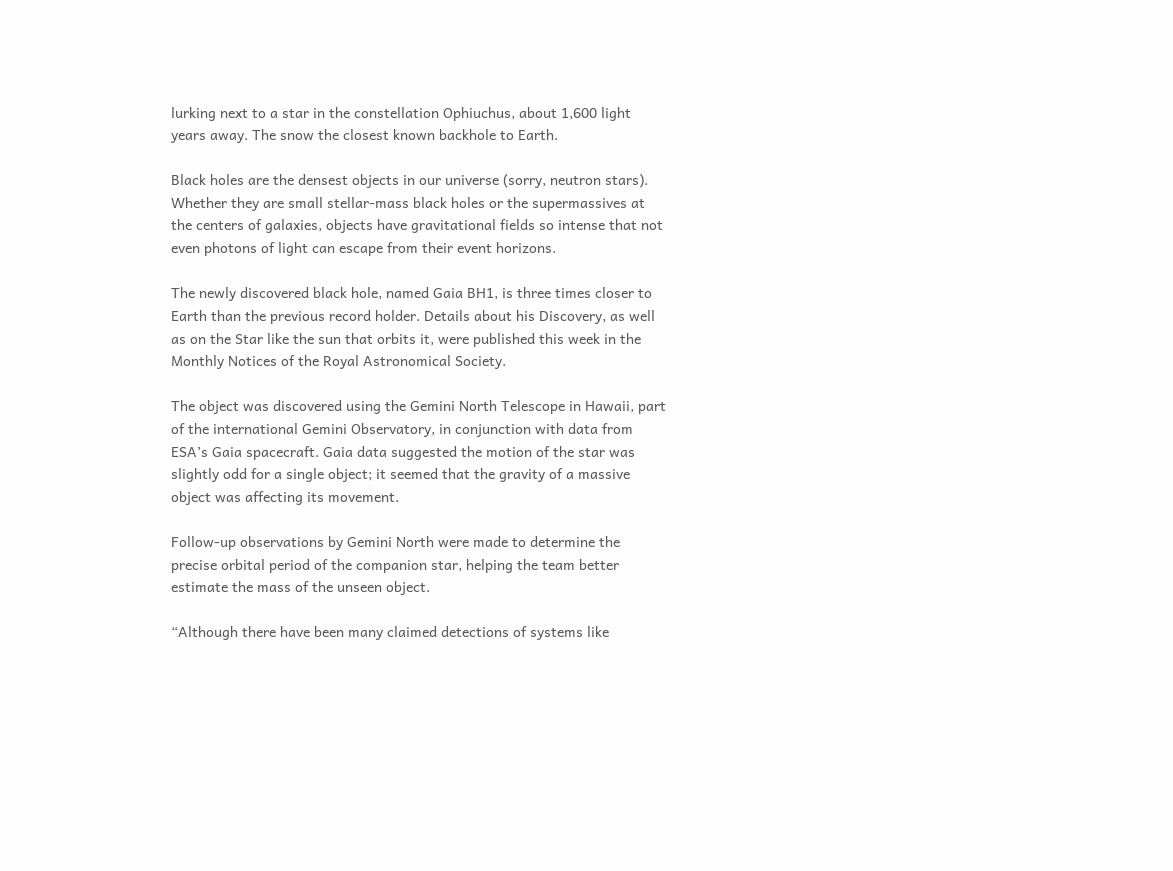lurking next to a star in the constellation Ophiuchus, about 1,600 light years away. The snow the closest known backhole to Earth.

Black holes are the densest objects in our universe (sorry, neutron stars). Whether they are small stellar-mass black holes or the supermassives at the centers of galaxies, objects have gravitational fields so intense that not even photons of light can escape from their event horizons.

The newly discovered black hole, named Gaia BH1, is three times closer to Earth than the previous record holder. Details about his Discovery, as well as on the Star like the sun that orbits it, were published this week in the Monthly Notices of the Royal Astronomical Society.

The object was discovered using the Gemini North Telescope in Hawaii, part of the international Gemini Observatory, in conjunction with data from ESA’s Gaia spacecraft. Gaia data suggested the motion of the star was slightly odd for a single object; it seemed that the gravity of a massive object was affecting its movement.

Follow-up observations by Gemini North were made to determine the precise orbital period of the companion star, helping the team better estimate the mass of the unseen object.

“Although there have been many claimed detections of systems like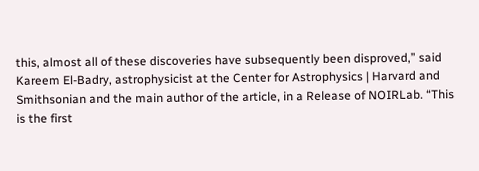this, almost all of these discoveries have subsequently been disproved,” said Kareem El-Badry, astrophysicist at the Center for Astrophysics | Harvard and Smithsonian and the main author of the article, in a Release of NOIRLab. “This is the first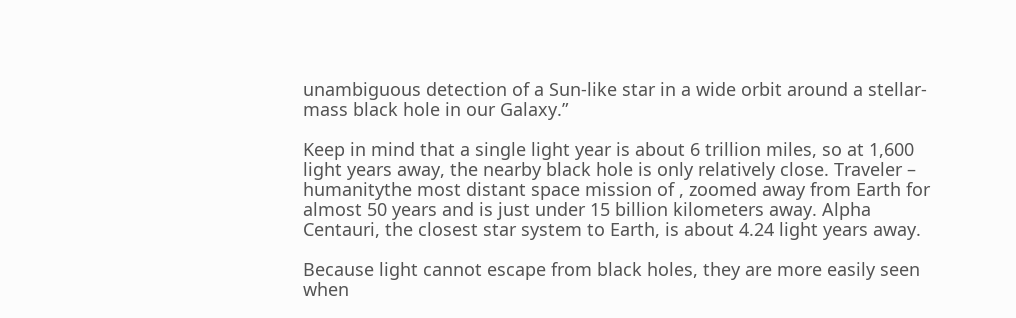unambiguous detection of a Sun-like star in a wide orbit around a stellar-mass black hole in our Galaxy.”

Keep in mind that a single light year is about 6 trillion miles, so at 1,600 light years away, the nearby black hole is only relatively close. Traveler – humanitythe most distant space mission of , zoomed away from Earth for almost 50 years and is just under 15 billion kilometers away. Alpha Centauri, the closest star system to Earth, is about 4.24 light years away.

Because light cannot escape from black holes, they are more easily seen when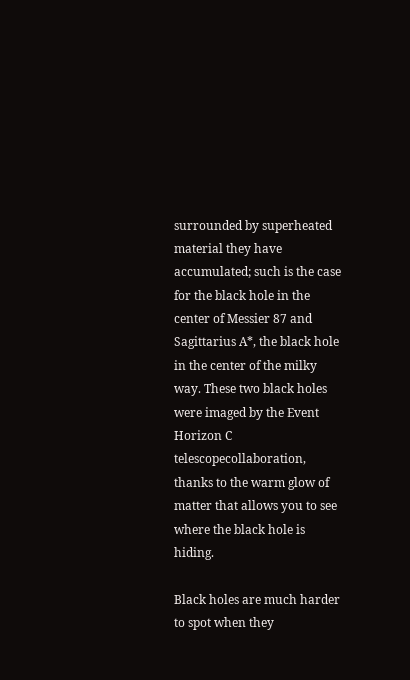surrounded by superheated material they have accumulated; such is the case for the black hole in the center of Messier 87 and Sagittarius A*, the black hole in the center of the milky way. These two black holes were imaged by the Event Horizon C telescopecollaboration, thanks to the warm glow of matter that allows you to see where the black hole is hiding.

Black holes are much harder to spot when they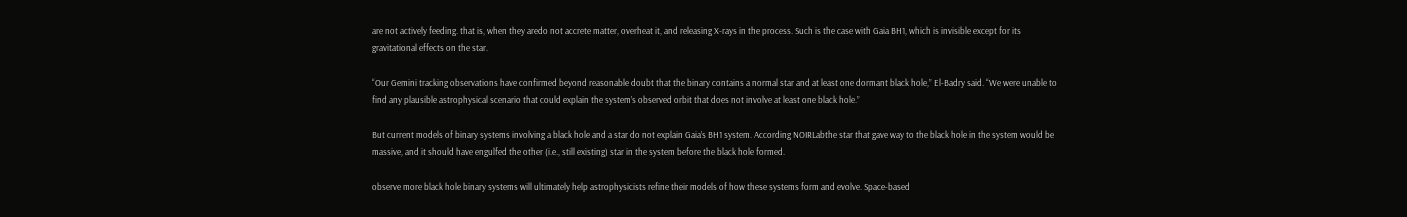are not actively feeding. that is, when they aredo not accrete matter, overheat it, and releasing X-rays in the process. Such is the case with Gaia BH1, which is invisible except for its gravitational effects on the star.

“Our Gemini tracking observations have confirmed beyond reasonable doubt that the binary contains a normal star and at least one dormant black hole,” El-Badry said. “We were unable to find any plausible astrophysical scenario that could explain the system’s observed orbit that does not involve at least one black hole.”

But current models of binary systems involving a black hole and a star do not explain Gaia’s BH1 system. According NOIRLabthe star that gave way to the black hole in the system would be massive, and it should have engulfed the other (i.e., still existing) star in the system before the black hole formed.

observe more black hole binary systems will ultimately help astrophysicists refine their models of how these systems form and evolve. Space-based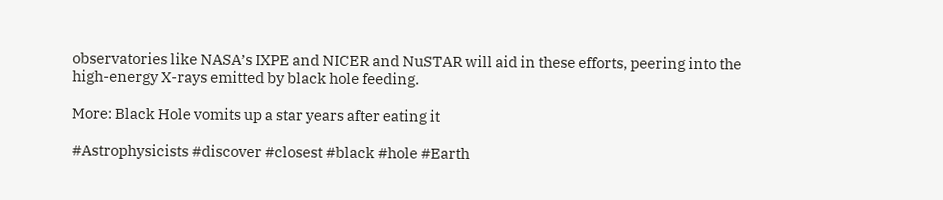observatories like NASA’s IXPE and NICER and NuSTAR will aid in these efforts, peering into the high-energy X-rays emitted by black hole feeding.

More: Black Hole vomits up a star years after eating it

#Astrophysicists #discover #closest #black #hole #Earth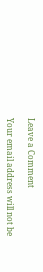Leave a Comment

Your email address will not be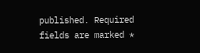published. Required fields are marked *